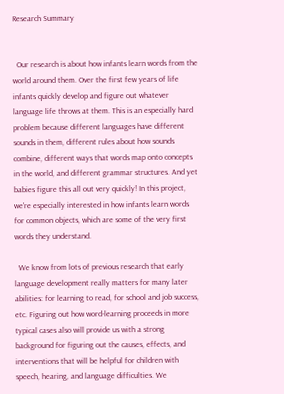Research Summary


  Our research is about how infants learn words from the world around them. Over the first few years of life infants quickly develop and figure out whatever language life throws at them. This is an especially hard problem because different languages have different sounds in them, different rules about how sounds combine, different ways that words map onto concepts in the world, and different grammar structures. And yet babies figure this all out very quickly! In this project, we're especially interested in how infants learn words for common objects, which are some of the very first words they understand.

  We know from lots of previous research that early language development really matters for many later abilities: for learning to read, for school and job success, etc. Figuring out how word-learning proceeds in more typical cases also will provide us with a strong background for figuring out the causes, effects, and interventions that will be helpful for children with speech, hearing, and language difficulties. We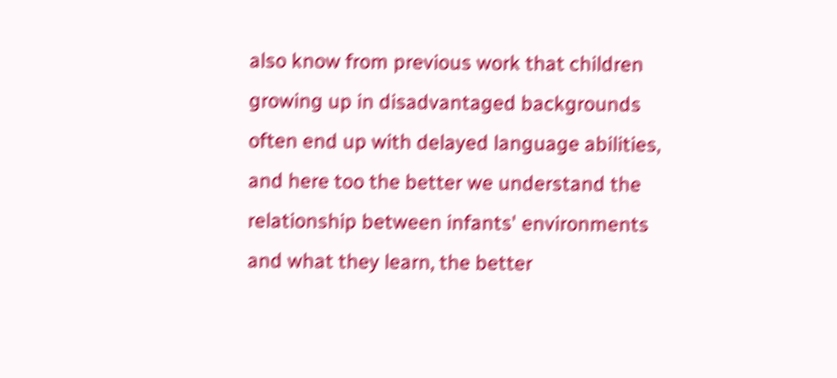also know from previous work that children growing up in disadvantaged backgrounds often end up with delayed language abilities, and here too the better we understand the relationship between infants' environments and what they learn, the better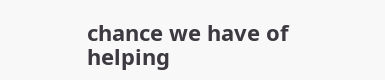chance we have of helping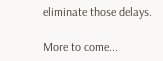eliminate those delays.

More to come...